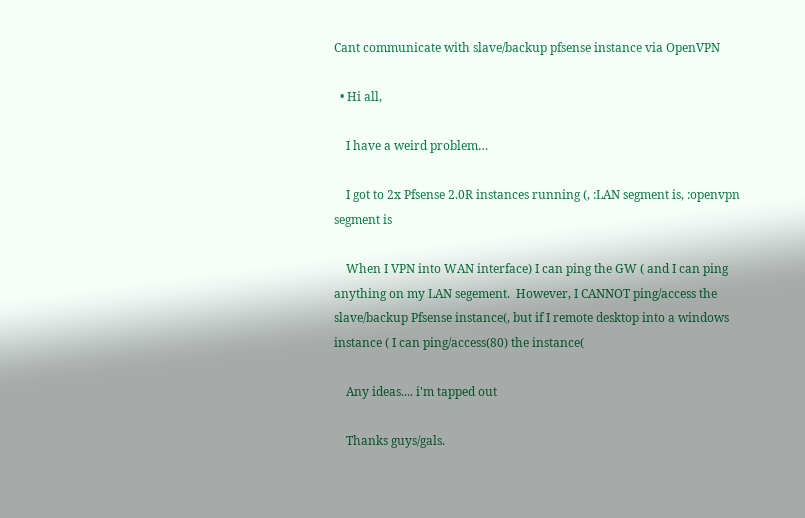Cant communicate with slave/backup pfsense instance via OpenVPN

  • Hi all,

    I have a weird problem…

    I got to 2x Pfsense 2.0R instances running (, :LAN segment is, :openvpn segment is

    When I VPN into WAN interface) I can ping the GW ( and I can ping anything on my LAN segement.  However, I CANNOT ping/access the slave/backup Pfsense instance(, but if I remote desktop into a windows instance ( I can ping/access(80) the instance(

    Any ideas.... i'm tapped out

    Thanks guys/gals.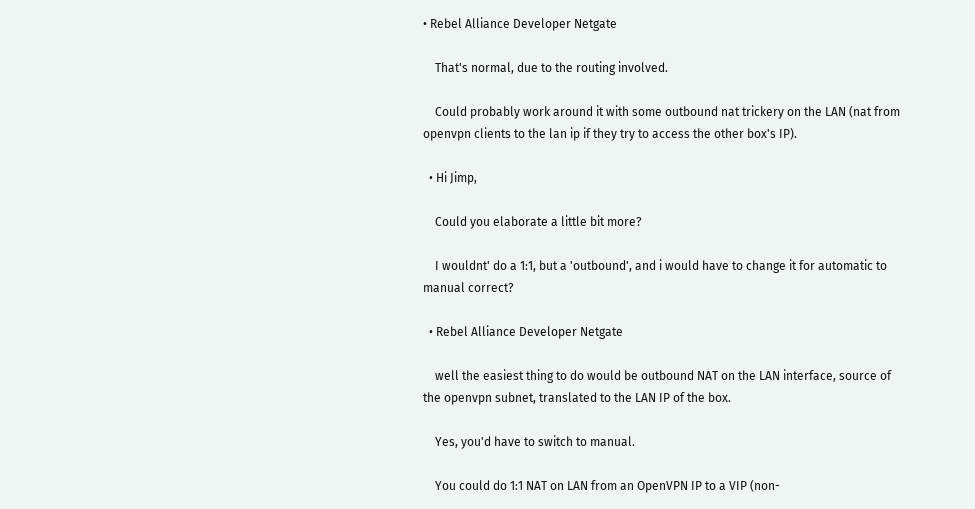• Rebel Alliance Developer Netgate

    That's normal, due to the routing involved.

    Could probably work around it with some outbound nat trickery on the LAN (nat from openvpn clients to the lan ip if they try to access the other box's IP).

  • Hi Jimp,

    Could you elaborate a little bit more?

    I wouldnt' do a 1:1, but a 'outbound', and i would have to change it for automatic to manual correct?

  • Rebel Alliance Developer Netgate

    well the easiest thing to do would be outbound NAT on the LAN interface, source of the openvpn subnet, translated to the LAN IP of the box.

    Yes, you'd have to switch to manual.

    You could do 1:1 NAT on LAN from an OpenVPN IP to a VIP (non-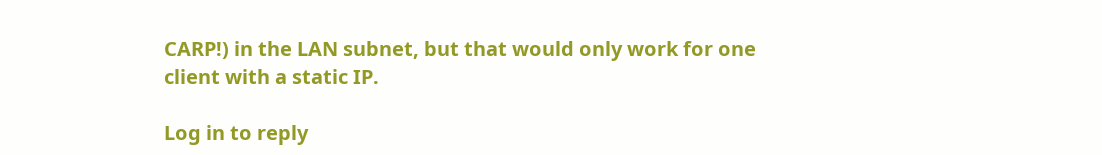CARP!) in the LAN subnet, but that would only work for one client with a static IP.

Log in to reply